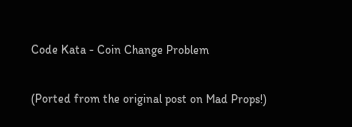Code Kata - Coin Change Problem

(Ported from the original post on Mad Props!)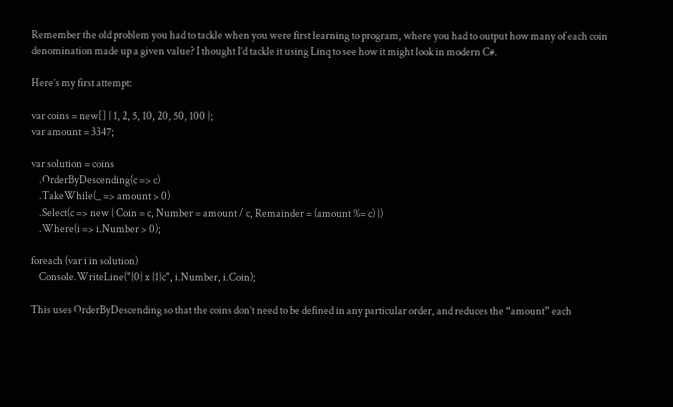Remember the old problem you had to tackle when you were first learning to program, where you had to output how many of each coin denomination made up a given value? I thought I’d tackle it using Linq to see how it might look in modern C#.

Here’s my first attempt:

var coins = new[] { 1, 2, 5, 10, 20, 50, 100 };
var amount = 3347;

var solution = coins
    .OrderByDescending(c => c)
    .TakeWhile(_ => amount > 0)
    .Select(c => new { Coin = c, Number = amount / c, Remainder = (amount %= c) })
    .Where(i => i.Number > 0);

foreach (var i in solution)
    Console.WriteLine("{0} x {1}c", i.Number, i.Coin);

This uses OrderByDescending so that the coins don’t need to be defined in any particular order, and reduces the “amount” each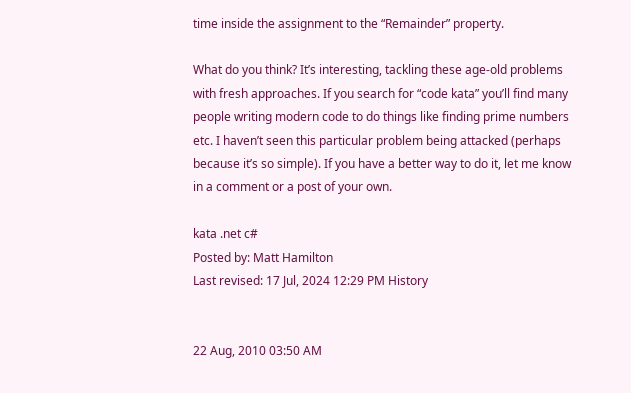time inside the assignment to the “Remainder” property.

What do you think? It’s interesting, tackling these age-old problems with fresh approaches. If you search for “code kata” you’ll find many people writing modern code to do things like finding prime numbers etc. I haven’t seen this particular problem being attacked (perhaps because it’s so simple). If you have a better way to do it, let me know in a comment or a post of your own.

kata .net c#
Posted by: Matt Hamilton
Last revised: 17 Jul, 2024 12:29 PM History


22 Aug, 2010 03:50 AM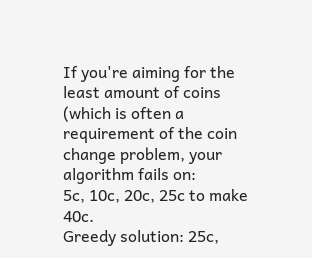If you're aiming for the least amount of coins (which is often a requirement of the coin change problem, your algorithm fails on:
5c, 10c, 20c, 25c to make 40c.
Greedy solution: 25c,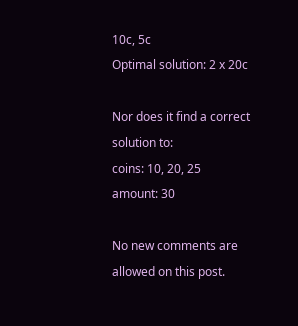10c, 5c
Optimal solution: 2 x 20c

Nor does it find a correct solution to:
coins: 10, 20, 25
amount: 30

No new comments are allowed on this post.